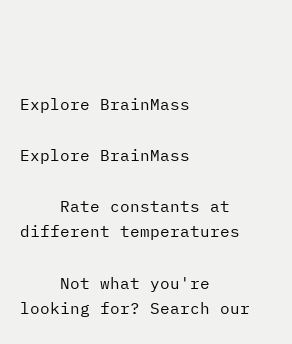Explore BrainMass

Explore BrainMass

    Rate constants at different temperatures

    Not what you're looking for? Search our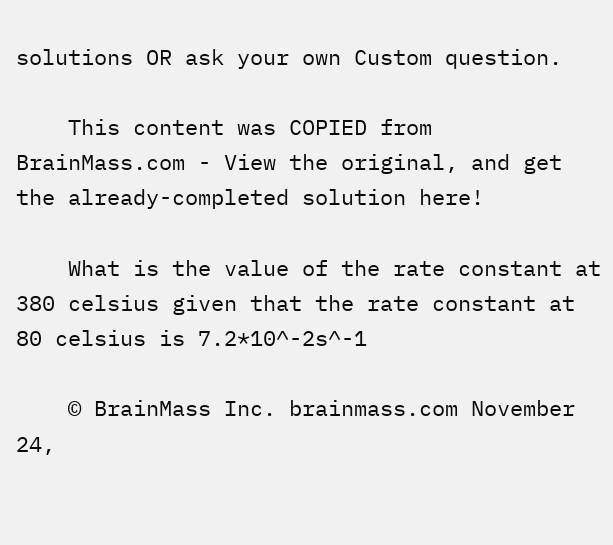solutions OR ask your own Custom question.

    This content was COPIED from BrainMass.com - View the original, and get the already-completed solution here!

    What is the value of the rate constant at 380 celsius given that the rate constant at 80 celsius is 7.2*10^-2s^-1

    © BrainMass Inc. brainmass.com November 24,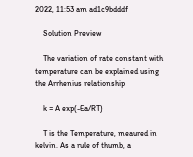2022, 11:53 am ad1c9bdddf

    Solution Preview

    The variation of rate constant with temperature can be explained using the Arrhenius relationship

    k = A exp(-Ea/RT)

    T is the Temperature, meaured in kelvin. As a rule of thumb, a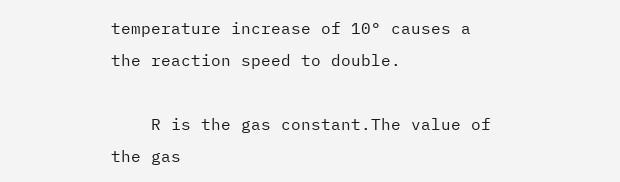temperature increase of 10° causes a the reaction speed to double.

    R is the gas constant.The value of the gas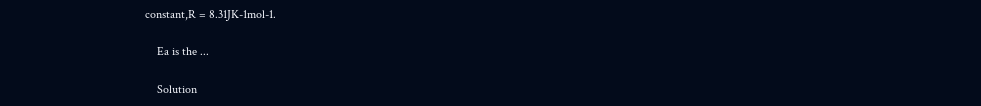constant,R = 8.31JK-1mol-1.

    Ea is the ...

    Solution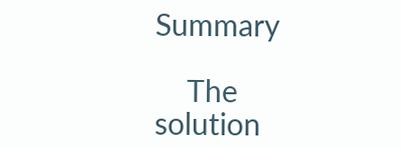Summary

    The solution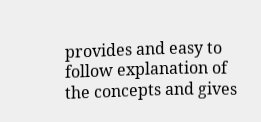provides and easy to follow explanation of the concepts and gives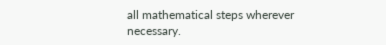all mathematical steps wherever necessary.